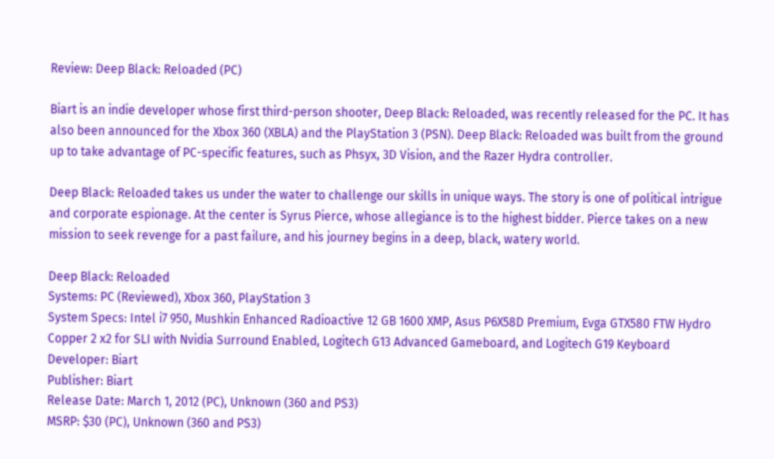Review: Deep Black: Reloaded (PC)

Biart is an indie developer whose first third-person shooter, Deep Black: Reloaded, was recently released for the PC. It has also been announced for the Xbox 360 (XBLA) and the PlayStation 3 (PSN). Deep Black: Reloaded was built from the ground up to take advantage of PC-specific features, such as Phsyx, 3D Vision, and the Razer Hydra controller.

Deep Black: Reloaded takes us under the water to challenge our skills in unique ways. The story is one of political intrigue and corporate espionage. At the center is Syrus Pierce, whose allegiance is to the highest bidder. Pierce takes on a new mission to seek revenge for a past failure, and his journey begins in a deep, black, watery world.

Deep Black: Reloaded
Systems: PC (Reviewed), Xbox 360, PlayStation 3
System Specs: Intel i7 950, Mushkin Enhanced Radioactive 12 GB 1600 XMP, Asus P6X58D Premium, Evga GTX580 FTW Hydro Copper 2 x2 for SLI with Nvidia Surround Enabled, Logitech G13 Advanced Gameboard, and Logitech G19 Keyboard
Developer: Biart
Publisher: Biart
Release Date: March 1, 2012 (PC), Unknown (360 and PS3)
MSRP: $30 (PC), Unknown (360 and PS3)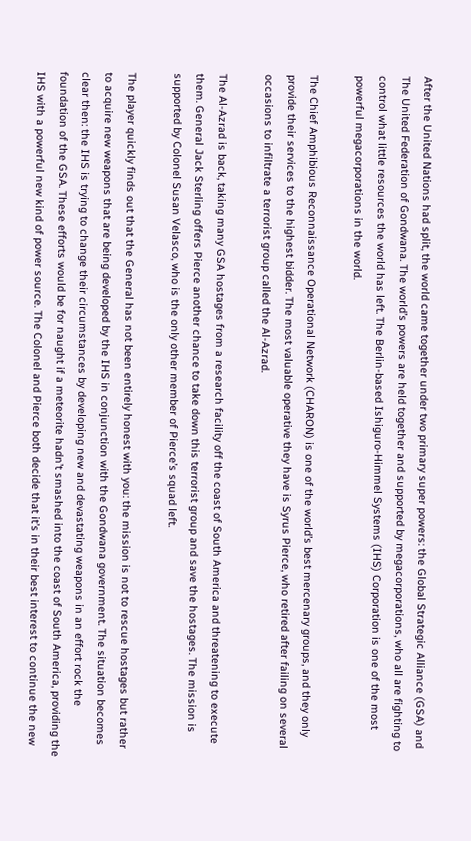After the United Nations had split, the world came together under two primary super powers: the Global Strategic Alliance (GSA) and The United Federation of Gondwana. The world’s powers are held together and supported by megacorporations, who all are fighting to control what little resources the world has left. The Berlin-based Ishiguro-Himmel Systems (IHS) Corporation is one of the most powerful megacorporations in the world.

The Chief Amphibious Reconnaissance Operational Network (CHARON) is one of the world’s best mercenary groups, and they only provide their services to the highest bidder. The most valuable operative they have is Syrus Pierce, who retired after failing on several occasions to infiltrate a terrorist group called the Al-Azrad.

The Al-Azrad is back, taking many GSA hostages from a research facility off the coast of South America and threatening to execute them. General Jack Sterling offers Pierce another chance to take down this terrorist group and save the hostages. The mission is supported by Colonel Susan Velasco, who is the only other member of Pierce’s squad left.

The player quickly finds out that the General has not been entirely honest with you: the mission is not to rescue hostages but rather to acquire new weapons that are being developed by the IHS in conjunction with the Gondwana government. The situation becomes clear then: the IHS is trying to change their circumstances by developing new and devastating weapons in an effort rock the foundation of the GSA. These efforts would be for naught if a meteorite hadn’t smashed into the coast of South America, providing the IHS with a powerful new kind of power source. The Colonel and Pierce both decide that it’s in their best interest to continue the new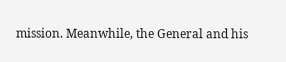mission. Meanwhile, the General and his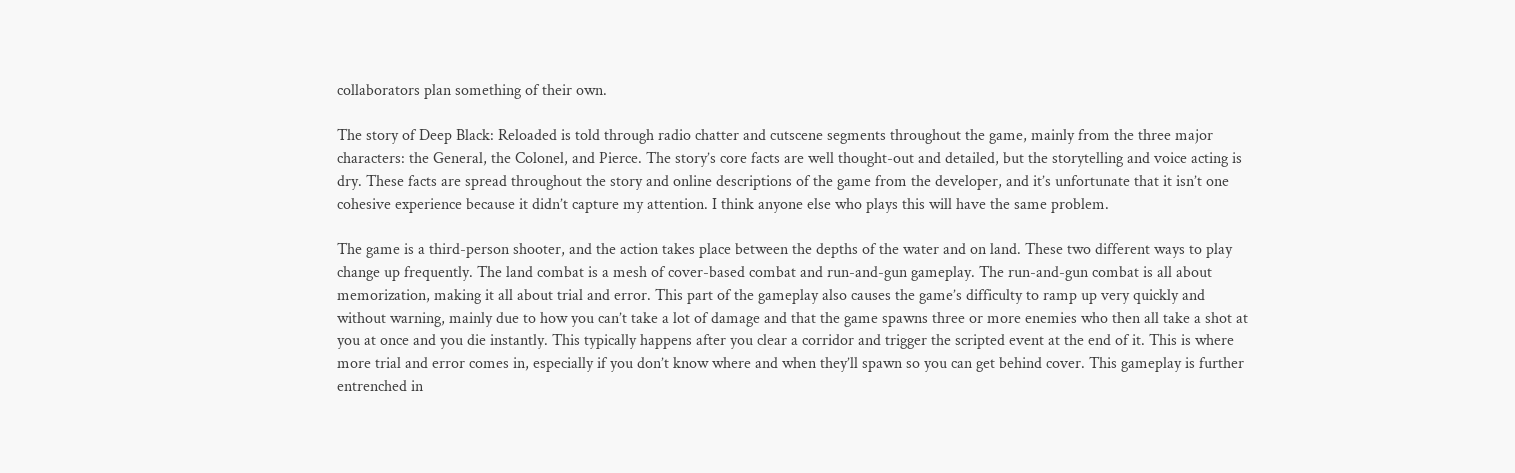collaborators plan something of their own.

The story of Deep Black: Reloaded is told through radio chatter and cutscene segments throughout the game, mainly from the three major characters: the General, the Colonel, and Pierce. The story’s core facts are well thought-out and detailed, but the storytelling and voice acting is dry. These facts are spread throughout the story and online descriptions of the game from the developer, and it’s unfortunate that it isn’t one cohesive experience because it didn’t capture my attention. I think anyone else who plays this will have the same problem.

The game is a third-person shooter, and the action takes place between the depths of the water and on land. These two different ways to play change up frequently. The land combat is a mesh of cover-based combat and run-and-gun gameplay. The run-and-gun combat is all about memorization, making it all about trial and error. This part of the gameplay also causes the game’s difficulty to ramp up very quickly and without warning, mainly due to how you can’t take a lot of damage and that the game spawns three or more enemies who then all take a shot at you at once and you die instantly. This typically happens after you clear a corridor and trigger the scripted event at the end of it. This is where more trial and error comes in, especially if you don’t know where and when they’ll spawn so you can get behind cover. This gameplay is further entrenched in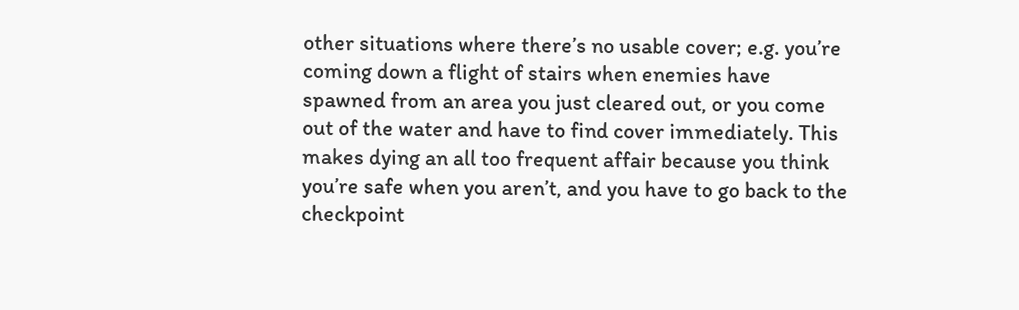other situations where there’s no usable cover; e.g. you’re coming down a flight of stairs when enemies have spawned from an area you just cleared out, or you come out of the water and have to find cover immediately. This makes dying an all too frequent affair because you think you’re safe when you aren’t, and you have to go back to the checkpoint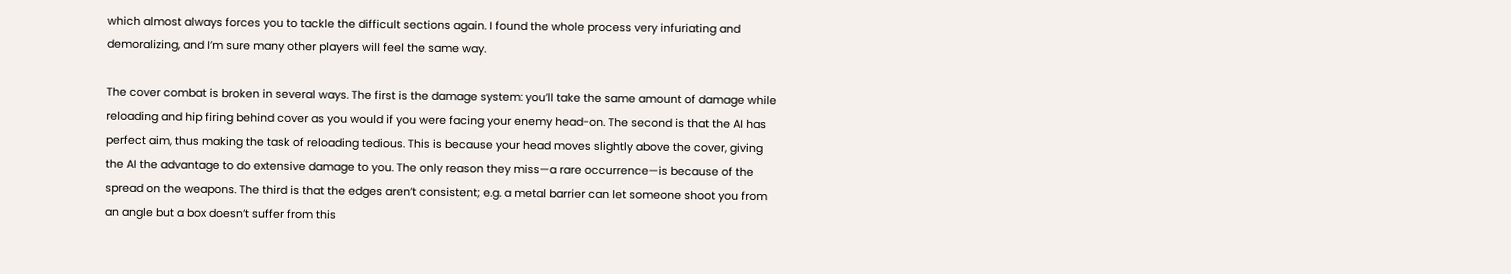which almost always forces you to tackle the difficult sections again. I found the whole process very infuriating and demoralizing, and I’m sure many other players will feel the same way.

The cover combat is broken in several ways. The first is the damage system: you’ll take the same amount of damage while reloading and hip firing behind cover as you would if you were facing your enemy head-on. The second is that the AI has perfect aim, thus making the task of reloading tedious. This is because your head moves slightly above the cover, giving the AI the advantage to do extensive damage to you. The only reason they miss—a rare occurrence—is because of the spread on the weapons. The third is that the edges aren’t consistent; e.g. a metal barrier can let someone shoot you from an angle but a box doesn’t suffer from this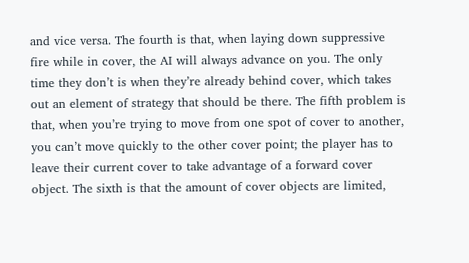and vice versa. The fourth is that, when laying down suppressive fire while in cover, the AI will always advance on you. The only time they don’t is when they’re already behind cover, which takes out an element of strategy that should be there. The fifth problem is that, when you’re trying to move from one spot of cover to another, you can’t move quickly to the other cover point; the player has to leave their current cover to take advantage of a forward cover object. The sixth is that the amount of cover objects are limited,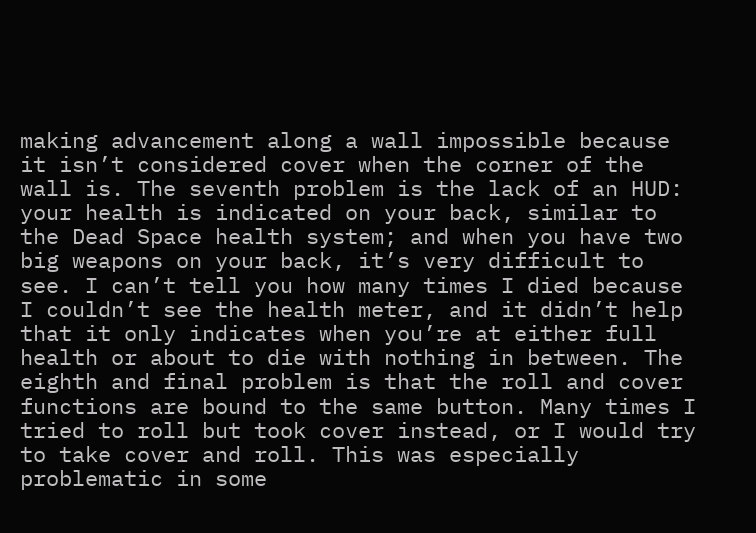making advancement along a wall impossible because it isn’t considered cover when the corner of the wall is. The seventh problem is the lack of an HUD: your health is indicated on your back, similar to the Dead Space health system; and when you have two big weapons on your back, it’s very difficult to see. I can’t tell you how many times I died because I couldn’t see the health meter, and it didn’t help that it only indicates when you’re at either full health or about to die with nothing in between. The eighth and final problem is that the roll and cover functions are bound to the same button. Many times I tried to roll but took cover instead, or I would try to take cover and roll. This was especially problematic in some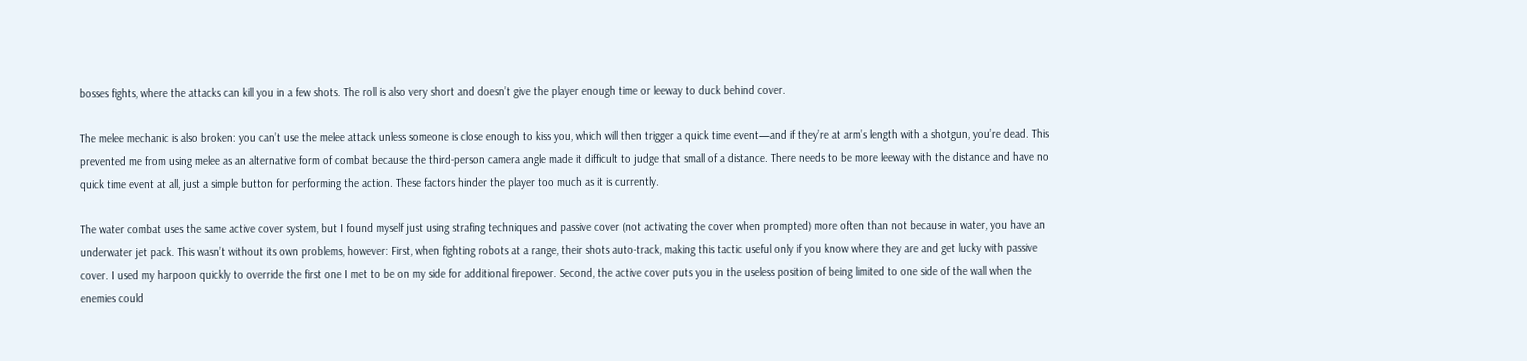bosses fights, where the attacks can kill you in a few shots. The roll is also very short and doesn’t give the player enough time or leeway to duck behind cover.

The melee mechanic is also broken: you can’t use the melee attack unless someone is close enough to kiss you, which will then trigger a quick time event—and if they’re at arm’s length with a shotgun, you’re dead. This prevented me from using melee as an alternative form of combat because the third-person camera angle made it difficult to judge that small of a distance. There needs to be more leeway with the distance and have no quick time event at all, just a simple button for performing the action. These factors hinder the player too much as it is currently.

The water combat uses the same active cover system, but I found myself just using strafing techniques and passive cover (not activating the cover when prompted) more often than not because in water, you have an underwater jet pack. This wasn’t without its own problems, however: First, when fighting robots at a range, their shots auto-track, making this tactic useful only if you know where they are and get lucky with passive cover. I used my harpoon quickly to override the first one I met to be on my side for additional firepower. Second, the active cover puts you in the useless position of being limited to one side of the wall when the enemies could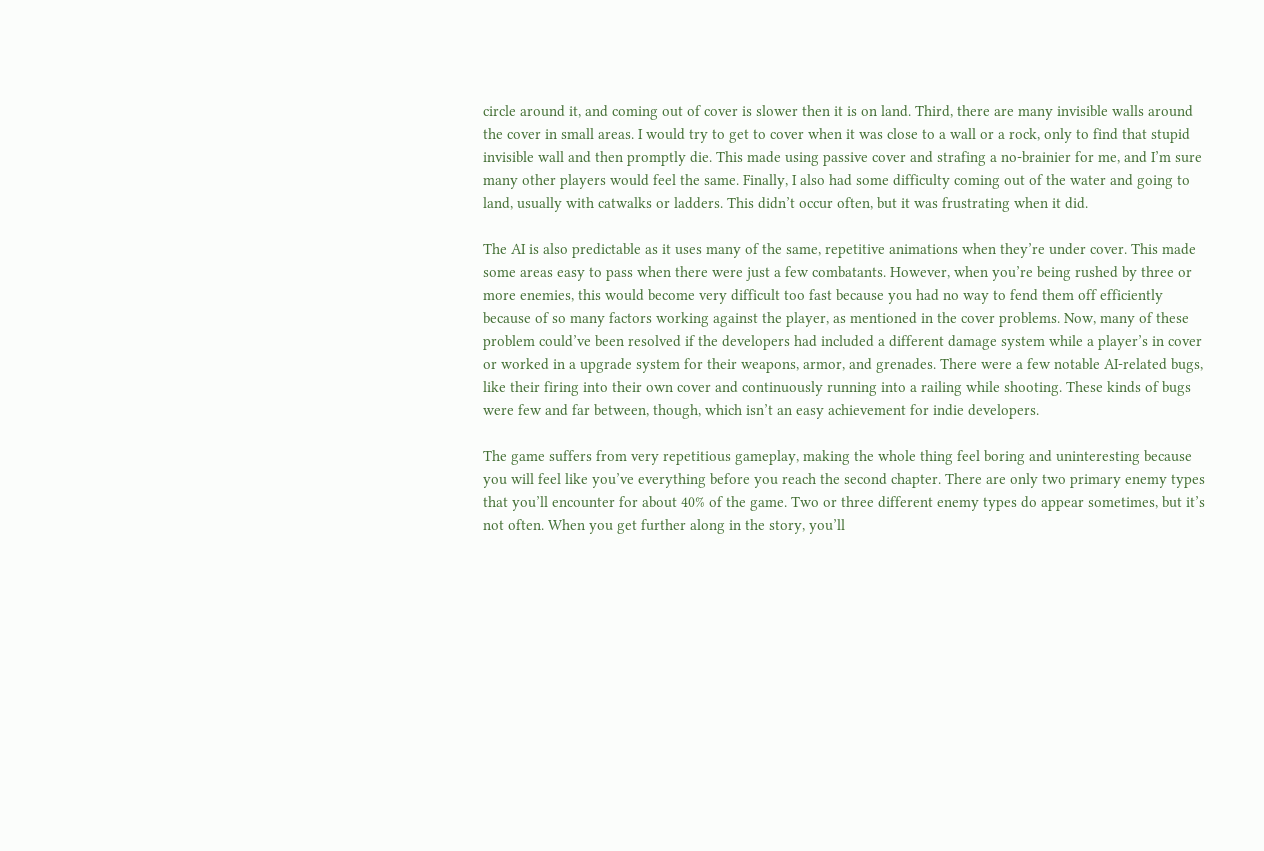circle around it, and coming out of cover is slower then it is on land. Third, there are many invisible walls around the cover in small areas. I would try to get to cover when it was close to a wall or a rock, only to find that stupid invisible wall and then promptly die. This made using passive cover and strafing a no-brainier for me, and I’m sure many other players would feel the same. Finally, I also had some difficulty coming out of the water and going to land, usually with catwalks or ladders. This didn’t occur often, but it was frustrating when it did.

The AI is also predictable as it uses many of the same, repetitive animations when they’re under cover. This made some areas easy to pass when there were just a few combatants. However, when you’re being rushed by three or more enemies, this would become very difficult too fast because you had no way to fend them off efficiently because of so many factors working against the player, as mentioned in the cover problems. Now, many of these problem could’ve been resolved if the developers had included a different damage system while a player’s in cover or worked in a upgrade system for their weapons, armor, and grenades. There were a few notable AI-related bugs, like their firing into their own cover and continuously running into a railing while shooting. These kinds of bugs were few and far between, though, which isn’t an easy achievement for indie developers.

The game suffers from very repetitious gameplay, making the whole thing feel boring and uninteresting because you will feel like you’ve everything before you reach the second chapter. There are only two primary enemy types that you’ll encounter for about 40% of the game. Two or three different enemy types do appear sometimes, but it’s not often. When you get further along in the story, you’ll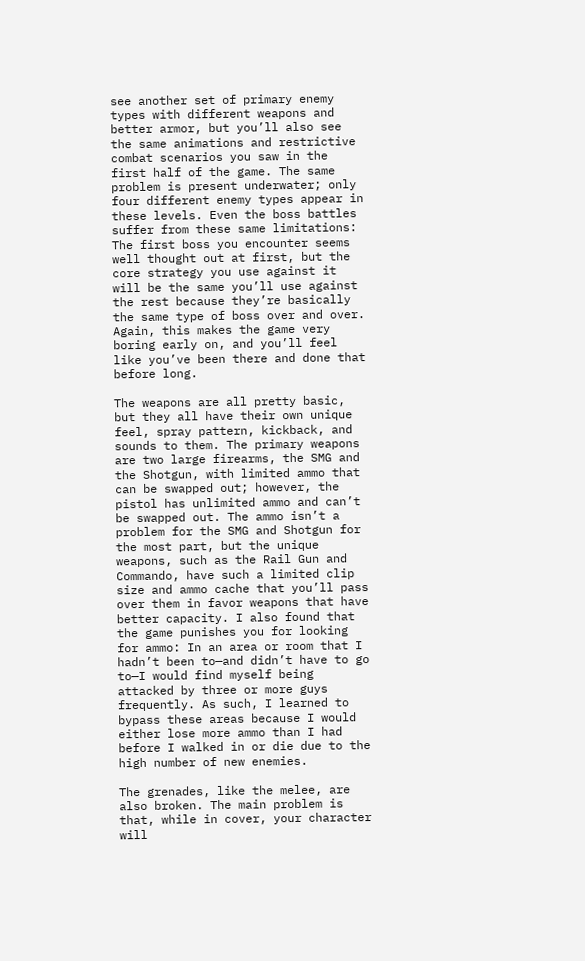see another set of primary enemy types with different weapons and better armor, but you’ll also see the same animations and restrictive combat scenarios you saw in the first half of the game. The same problem is present underwater; only four different enemy types appear in these levels. Even the boss battles suffer from these same limitations: The first boss you encounter seems well thought out at first, but the core strategy you use against it will be the same you’ll use against the rest because they’re basically the same type of boss over and over. Again, this makes the game very boring early on, and you’ll feel like you’ve been there and done that before long.

The weapons are all pretty basic, but they all have their own unique feel, spray pattern, kickback, and sounds to them. The primary weapons are two large firearms, the SMG and the Shotgun, with limited ammo that can be swapped out; however, the pistol has unlimited ammo and can’t be swapped out. The ammo isn’t a problem for the SMG and Shotgun for the most part, but the unique weapons, such as the Rail Gun and Commando, have such a limited clip size and ammo cache that you’ll pass over them in favor weapons that have better capacity. I also found that the game punishes you for looking for ammo: In an area or room that I hadn’t been to—and didn’t have to go to—I would find myself being attacked by three or more guys frequently. As such, I learned to bypass these areas because I would either lose more ammo than I had before I walked in or die due to the high number of new enemies.

The grenades, like the melee, are also broken. The main problem is that, while in cover, your character will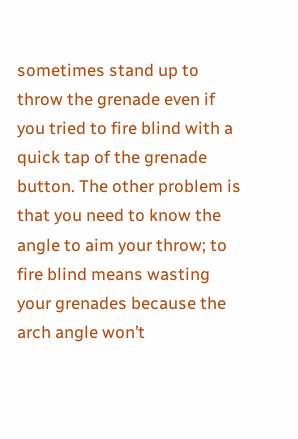sometimes stand up to throw the grenade even if you tried to fire blind with a quick tap of the grenade button. The other problem is that you need to know the angle to aim your throw; to fire blind means wasting your grenades because the arch angle won’t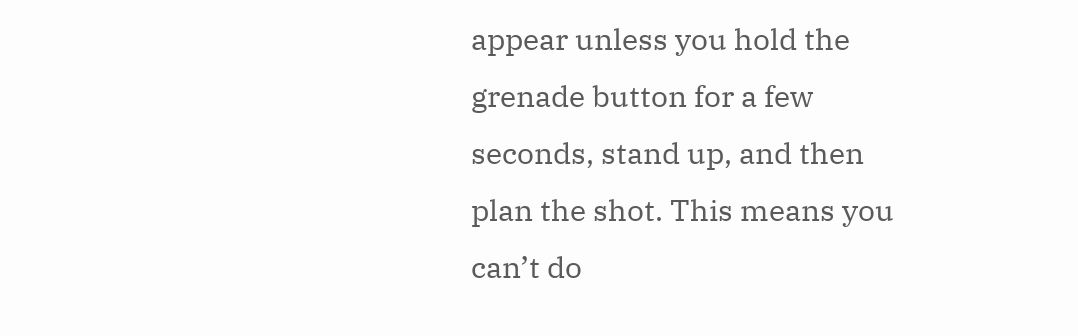appear unless you hold the grenade button for a few seconds, stand up, and then plan the shot. This means you can’t do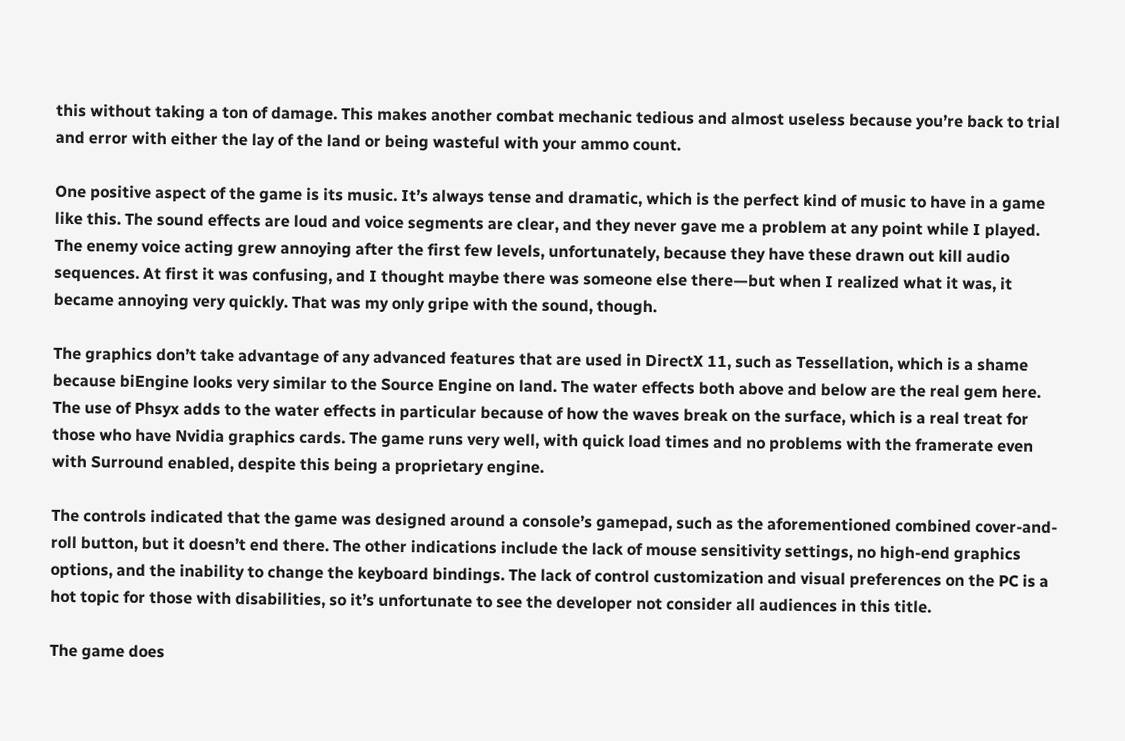this without taking a ton of damage. This makes another combat mechanic tedious and almost useless because you’re back to trial and error with either the lay of the land or being wasteful with your ammo count.

One positive aspect of the game is its music. It’s always tense and dramatic, which is the perfect kind of music to have in a game like this. The sound effects are loud and voice segments are clear, and they never gave me a problem at any point while I played. The enemy voice acting grew annoying after the first few levels, unfortunately, because they have these drawn out kill audio sequences. At first it was confusing, and I thought maybe there was someone else there—but when I realized what it was, it became annoying very quickly. That was my only gripe with the sound, though.

The graphics don’t take advantage of any advanced features that are used in DirectX 11, such as Tessellation, which is a shame because biEngine looks very similar to the Source Engine on land. The water effects both above and below are the real gem here. The use of Phsyx adds to the water effects in particular because of how the waves break on the surface, which is a real treat for those who have Nvidia graphics cards. The game runs very well, with quick load times and no problems with the framerate even with Surround enabled, despite this being a proprietary engine.

The controls indicated that the game was designed around a console’s gamepad, such as the aforementioned combined cover-and-roll button, but it doesn’t end there. The other indications include the lack of mouse sensitivity settings, no high-end graphics options, and the inability to change the keyboard bindings. The lack of control customization and visual preferences on the PC is a hot topic for those with disabilities, so it’s unfortunate to see the developer not consider all audiences in this title.

The game does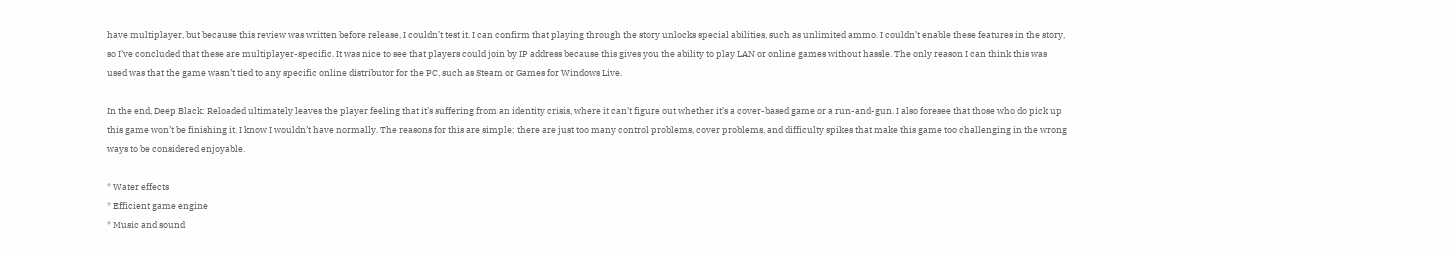have multiplayer, but because this review was written before release, I couldn’t test it. I can confirm that playing through the story unlocks special abilities, such as unlimited ammo. I couldn’t enable these features in the story, so I’ve concluded that these are multiplayer-specific. It was nice to see that players could join by IP address because this gives you the ability to play LAN or online games without hassle. The only reason I can think this was used was that the game wasn’t tied to any specific online distributor for the PC, such as Steam or Games for Windows Live.

In the end, Deep Black: Reloaded ultimately leaves the player feeling that it’s suffering from an identity crisis, where it can’t figure out whether it’s a cover-based game or a run-and-gun. I also foresee that those who do pick up this game won’t be finishing it. I know I wouldn’t have normally. The reasons for this are simple: there are just too many control problems, cover problems, and difficulty spikes that make this game too challenging in the wrong ways to be considered enjoyable.

* Water effects
* Efficient game engine
* Music and sound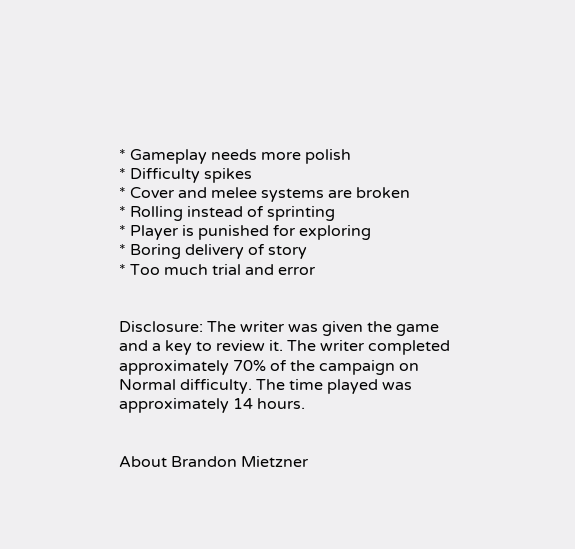* Gameplay needs more polish
* Difficulty spikes
* Cover and melee systems are broken
* Rolling instead of sprinting
* Player is punished for exploring
* Boring delivery of story
* Too much trial and error


Disclosure: The writer was given the game and a key to review it. The writer completed approximately 70% of the campaign on Normal difficulty. The time played was approximately 14 hours.


About Brandon Mietzner